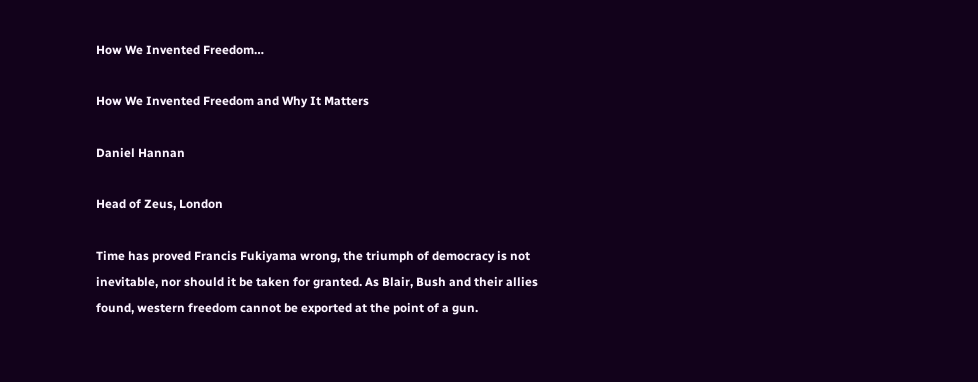How We Invented Freedom…

How We Invented Freedom and Why It Matters

Daniel Hannan

Head of Zeus, London

Time has proved Francis Fukiyama wrong, the triumph of democracy is not inevitable, nor should it be taken for granted. As Blair, Bush and their allies found, western freedom cannot be exported at the point of a gun.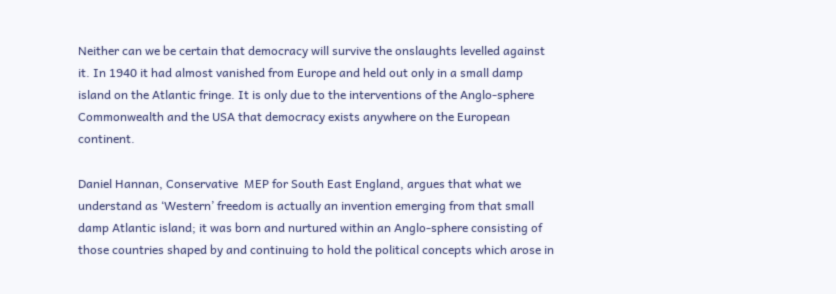Neither can we be certain that democracy will survive the onslaughts levelled against it. In 1940 it had almost vanished from Europe and held out only in a small damp island on the Atlantic fringe. It is only due to the interventions of the Anglo-sphere Commonwealth and the USA that democracy exists anywhere on the European continent.

Daniel Hannan, Conservative  MEP for South East England, argues that what we understand as ‘Western’ freedom is actually an invention emerging from that small damp Atlantic island; it was born and nurtured within an Anglo-sphere consisting of those countries shaped by and continuing to hold the political concepts which arose in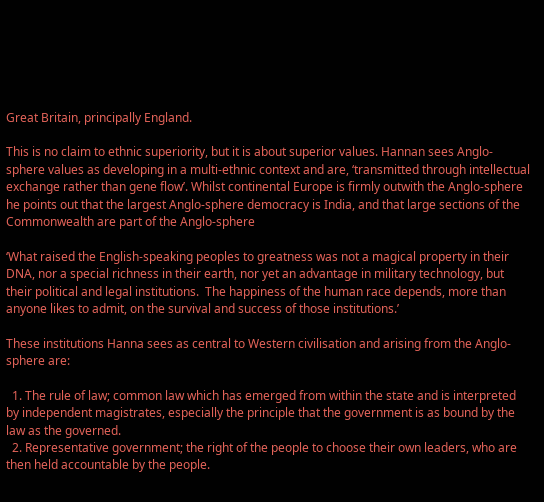Great Britain, principally England.

This is no claim to ethnic superiority, but it is about superior values. Hannan sees Anglo-sphere values as developing in a multi-ethnic context and are, ‘transmitted through intellectual exchange rather than gene flow’. Whilst continental Europe is firmly outwith the Anglo-sphere he points out that the largest Anglo-sphere democracy is India, and that large sections of the Commonwealth are part of the Anglo-sphere

‘What raised the English-speaking peoples to greatness was not a magical property in their DNA, nor a special richness in their earth, nor yet an advantage in military technology, but their political and legal institutions.  The happiness of the human race depends, more than anyone likes to admit, on the survival and success of those institutions.’

These institutions Hanna sees as central to Western civilisation and arising from the Anglo-sphere are:

  1. The rule of law; common law which has emerged from within the state and is interpreted by independent magistrates, especially the principle that the government is as bound by the law as the governed.
  2. Representative government; the right of the people to choose their own leaders, who are then held accountable by the people.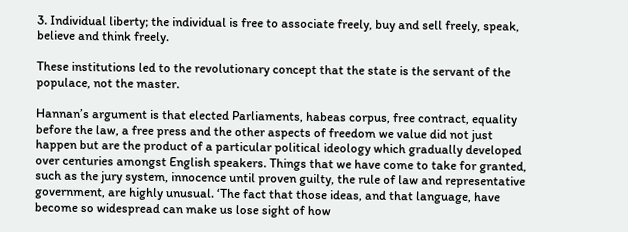3. Individual liberty; the individual is free to associate freely, buy and sell freely, speak, believe and think freely.

These institutions led to the revolutionary concept that the state is the servant of the populace, not the master.

Hannan’s argument is that elected Parliaments, habeas corpus, free contract, equality before the law, a free press and the other aspects of freedom we value did not just happen but are the product of a particular political ideology which gradually developed over centuries amongst English speakers. Things that we have come to take for granted, such as the jury system, innocence until proven guilty, the rule of law and representative government, are highly unusual. ‘The fact that those ideas, and that language, have become so widespread can make us lose sight of how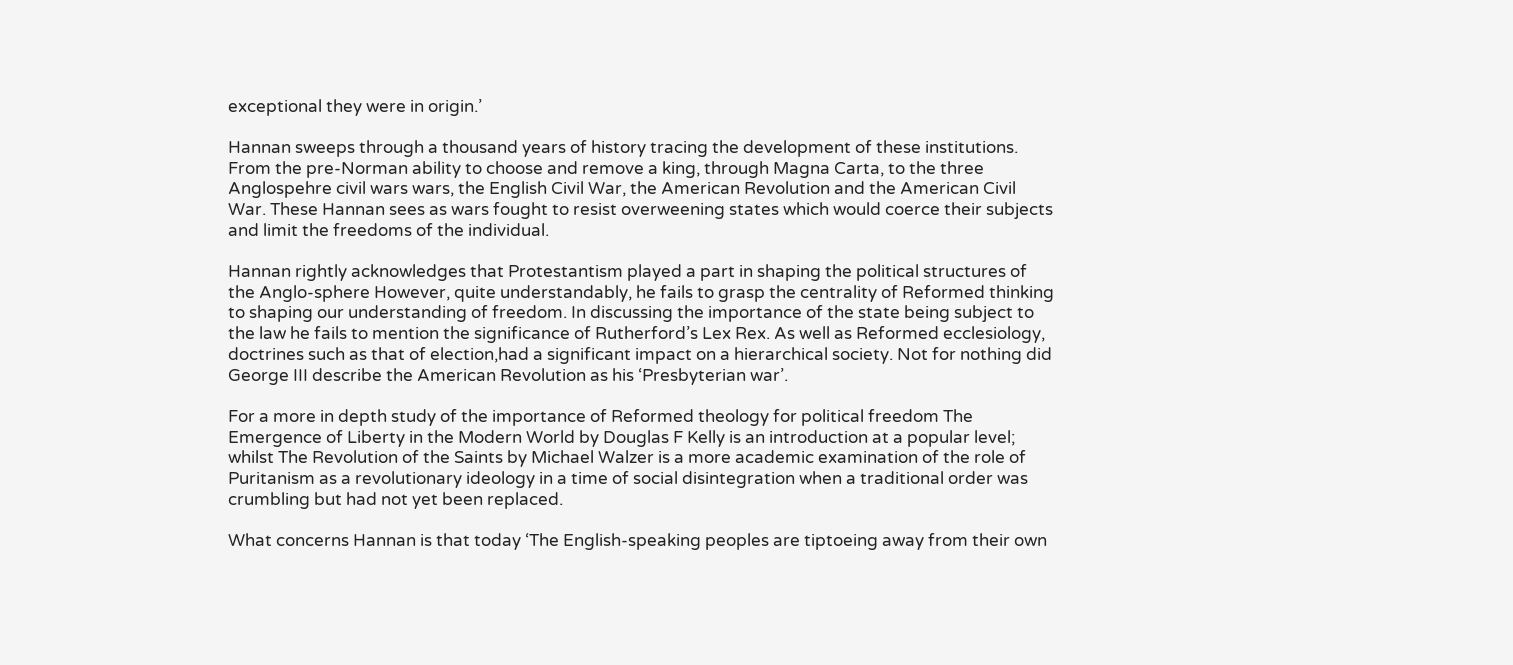exceptional they were in origin.’

Hannan sweeps through a thousand years of history tracing the development of these institutions. From the pre-Norman ability to choose and remove a king, through Magna Carta, to the three Anglospehre civil wars wars, the English Civil War, the American Revolution and the American Civil War. These Hannan sees as wars fought to resist overweening states which would coerce their subjects and limit the freedoms of the individual.

Hannan rightly acknowledges that Protestantism played a part in shaping the political structures of the Anglo-sphere However, quite understandably, he fails to grasp the centrality of Reformed thinking to shaping our understanding of freedom. In discussing the importance of the state being subject to the law he fails to mention the significance of Rutherford’s Lex Rex. As well as Reformed ecclesiology, doctrines such as that of election,had a significant impact on a hierarchical society. Not for nothing did George III describe the American Revolution as his ‘Presbyterian war’.

For a more in depth study of the importance of Reformed theology for political freedom The Emergence of Liberty in the Modern World by Douglas F Kelly is an introduction at a popular level; whilst The Revolution of the Saints by Michael Walzer is a more academic examination of the role of Puritanism as a revolutionary ideology in a time of social disintegration when a traditional order was crumbling but had not yet been replaced.

What concerns Hannan is that today ‘The English-speaking peoples are tiptoeing away from their own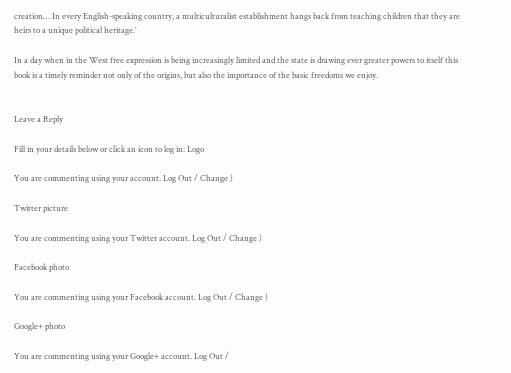creation… In every English-speaking country, a multiculturalist establishment hangs back from teaching children that they are heirs to a unique political heritage.’

In a day when in the West free expression is being increasingly limited and the state is drawing ever greater powers to itself this book is a timely reminder not only of the origins, but also the importance of the basic freedoms we enjoy.


Leave a Reply

Fill in your details below or click an icon to log in: Logo

You are commenting using your account. Log Out / Change )

Twitter picture

You are commenting using your Twitter account. Log Out / Change )

Facebook photo

You are commenting using your Facebook account. Log Out / Change )

Google+ photo

You are commenting using your Google+ account. Log Out /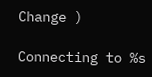Change )

Connecting to %s